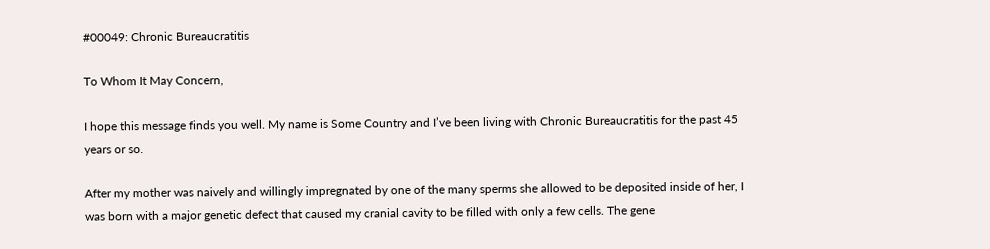#00049: Chronic Bureaucratitis

To Whom It May Concern,

I hope this message finds you well. My name is Some Country and I’ve been living with Chronic Bureaucratitis for the past 45 years or so.

After my mother was naively and willingly impregnated by one of the many sperms she allowed to be deposited inside of her, I was born with a major genetic defect that caused my cranial cavity to be filled with only a few cells. The gene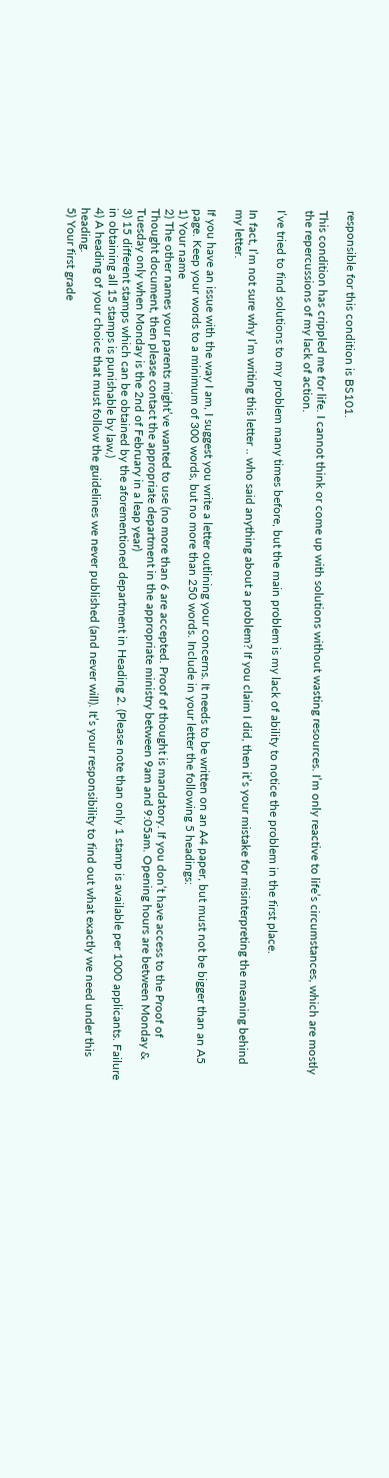responsible for this condition is BS101.

This condition has crippled me for life. I cannot think or come up with solutions without wasting resources. I’m only reactive to life’s circumstances, which are mostly the repercussions of my lack of action.

I’ve tried to find solutions to my problem many times before, but the main problem is my lack of ability to notice the problem in the first place.

In fact, I’m not sure why I’m writing this letter .. who said anything about a problem? If you claim I did, then it’s your mistake for misinterpreting the meaning behind my letter.

If you have an issue with the way I am, I suggest you write a letter outlining your concerns. It needs to be written on an A4 paper, but must not be bigger than an A5 page. Keep your words to a minimum of 300 words, but no more than 250 words. Include in your letter the following 5 headings:
1) Your name
2) The other names your parents might’ve wanted to use (no more than 6 are accepted. Proof of thought is mandatory. If you don’t have access to the Proof of Thought document, then please contact the appropriate department in the appropriate ministry between 9am and 9:05am. Opening hours are between Monday & Tuesday only when Monday is the 2nd of February in a leap year)
3) 15 different stamps which can be obtained by the aforementioned department in Heading 2. (Please note than only 1 stamp is available per 1000 applicants. Failure in obtaining all 15 stamps is punishable by law.)
4) A heading of your choice that must follow the guidelines we never published (and never will). It’s your responsibility to find out what exactly we need under this heading.
5) Your first grade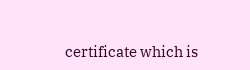certificate which is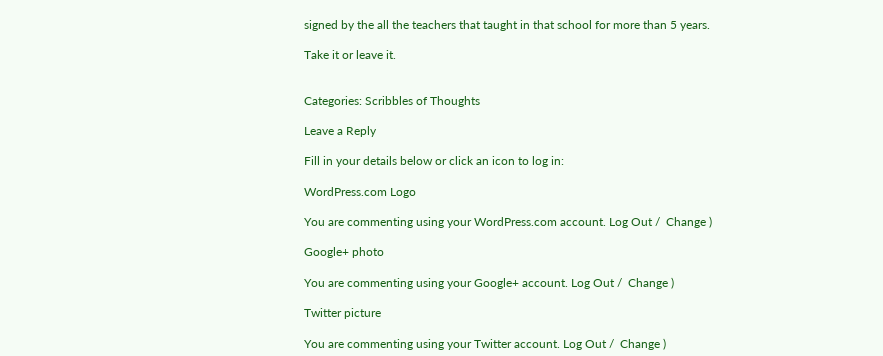signed by the all the teachers that taught in that school for more than 5 years.

Take it or leave it.


Categories: Scribbles of Thoughts

Leave a Reply

Fill in your details below or click an icon to log in:

WordPress.com Logo

You are commenting using your WordPress.com account. Log Out /  Change )

Google+ photo

You are commenting using your Google+ account. Log Out /  Change )

Twitter picture

You are commenting using your Twitter account. Log Out /  Change )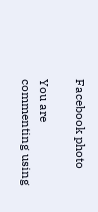Facebook photo

You are commenting using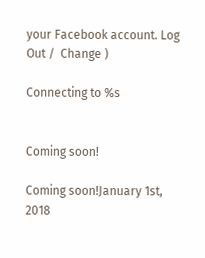your Facebook account. Log Out /  Change )

Connecting to %s


Coming soon!

Coming soon!January 1st, 2018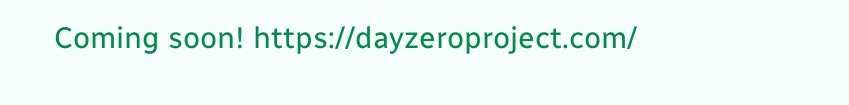Coming soon! https://dayzeroproject.com/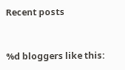Recent posts



%d bloggers like this: